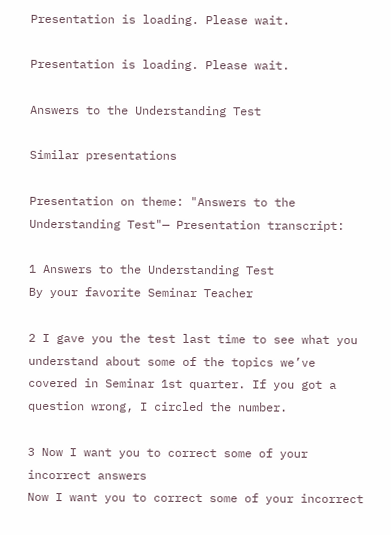Presentation is loading. Please wait.

Presentation is loading. Please wait.

Answers to the Understanding Test

Similar presentations

Presentation on theme: "Answers to the Understanding Test"— Presentation transcript:

1 Answers to the Understanding Test
By your favorite Seminar Teacher

2 I gave you the test last time to see what you understand about some of the topics we’ve covered in Seminar 1st quarter. If you got a question wrong, I circled the number.

3 Now I want you to correct some of your incorrect answers
Now I want you to correct some of your incorrect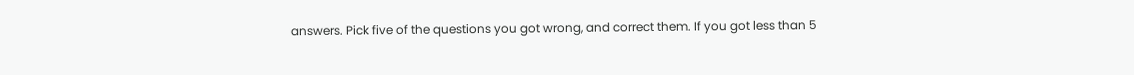answers. Pick five of the questions you got wrong, and correct them. If you got less than 5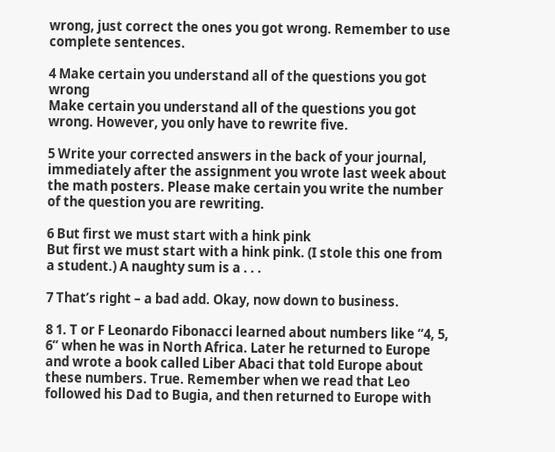wrong, just correct the ones you got wrong. Remember to use complete sentences.

4 Make certain you understand all of the questions you got wrong
Make certain you understand all of the questions you got wrong. However, you only have to rewrite five.

5 Write your corrected answers in the back of your journal, immediately after the assignment you wrote last week about the math posters. Please make certain you write the number of the question you are rewriting.

6 But first we must start with a hink pink
But first we must start with a hink pink. (I stole this one from a student.) A naughty sum is a . . .

7 That’s right – a bad add. Okay, now down to business.

8 1. T or F Leonardo Fibonacci learned about numbers like “4, 5, 6” when he was in North Africa. Later he returned to Europe and wrote a book called Liber Abaci that told Europe about these numbers. True. Remember when we read that Leo followed his Dad to Bugia, and then returned to Europe with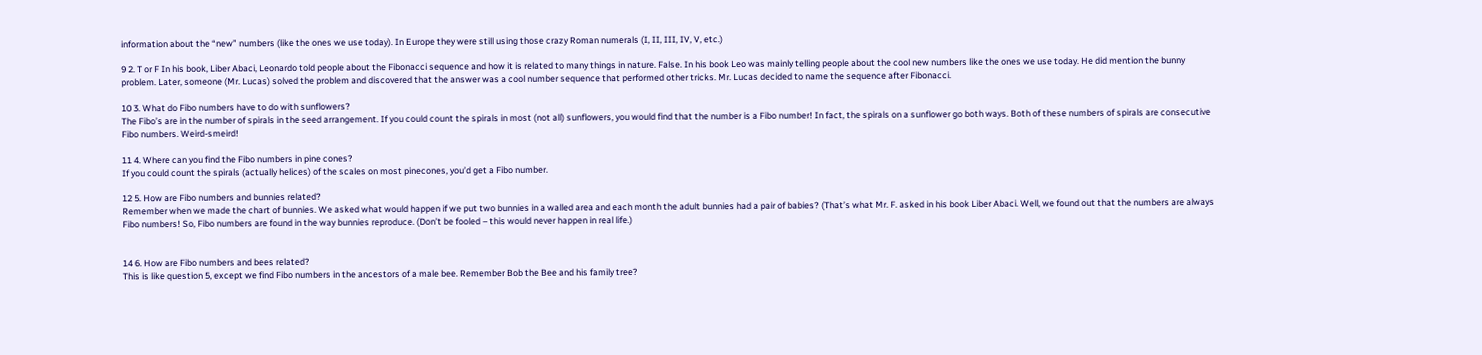information about the “new” numbers (like the ones we use today). In Europe they were still using those crazy Roman numerals (I, II, III, IV, V, etc.)

9 2. T or F In his book, Liber Abaci, Leonardo told people about the Fibonacci sequence and how it is related to many things in nature. False. In his book Leo was mainly telling people about the cool new numbers like the ones we use today. He did mention the bunny problem. Later, someone (Mr. Lucas) solved the problem and discovered that the answer was a cool number sequence that performed other tricks. Mr. Lucas decided to name the sequence after Fibonacci.

10 3. What do Fibo numbers have to do with sunflowers?
The Fibo’s are in the number of spirals in the seed arrangement. If you could count the spirals in most (not all) sunflowers, you would find that the number is a Fibo number! In fact, the spirals on a sunflower go both ways. Both of these numbers of spirals are consecutive Fibo numbers. Weird-smeird!

11 4. Where can you find the Fibo numbers in pine cones?
If you could count the spirals (actually helices) of the scales on most pinecones, you’d get a Fibo number.

12 5. How are Fibo numbers and bunnies related?
Remember when we made the chart of bunnies. We asked what would happen if we put two bunnies in a walled area and each month the adult bunnies had a pair of babies? (That’s what Mr. F. asked in his book Liber Abaci. Well, we found out that the numbers are always Fibo numbers! So, Fibo numbers are found in the way bunnies reproduce. (Don’t be fooled – this would never happen in real life.)


14 6. How are Fibo numbers and bees related?
This is like question 5, except we find Fibo numbers in the ancestors of a male bee. Remember Bob the Bee and his family tree?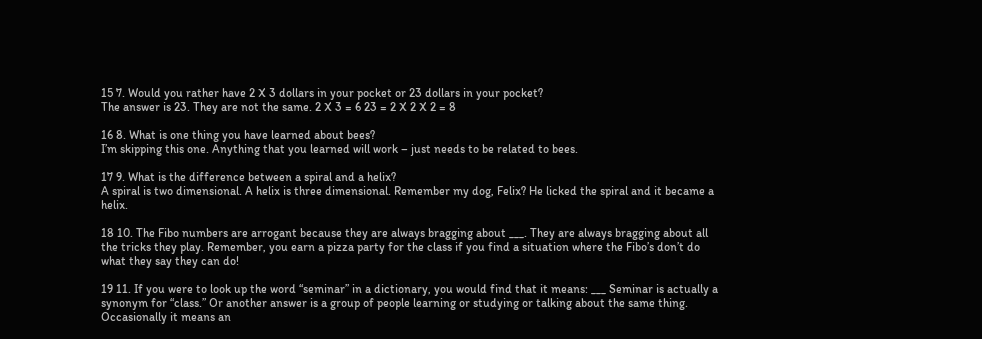15 7. Would you rather have 2 X 3 dollars in your pocket or 23 dollars in your pocket?
The answer is 23. They are not the same. 2 X 3 = 6 23 = 2 X 2 X 2 = 8

16 8. What is one thing you have learned about bees?
I’m skipping this one. Anything that you learned will work – just needs to be related to bees.

17 9. What is the difference between a spiral and a helix?
A spiral is two dimensional. A helix is three dimensional. Remember my dog, Felix? He licked the spiral and it became a helix.

18 10. The Fibo numbers are arrogant because they are always bragging about ___. They are always bragging about all the tricks they play. Remember, you earn a pizza party for the class if you find a situation where the Fibo’s don’t do what they say they can do!

19 11. If you were to look up the word “seminar” in a dictionary, you would find that it means: ___ Seminar is actually a synonym for “class.” Or another answer is a group of people learning or studying or talking about the same thing. Occasionally it means an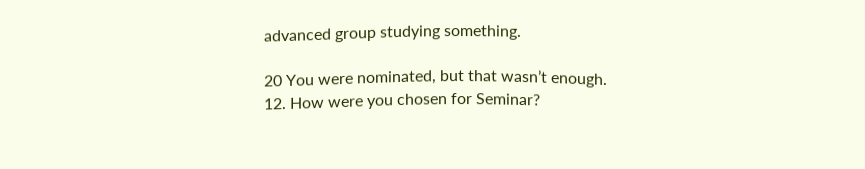advanced group studying something.

20 You were nominated, but that wasn’t enough.
12. How were you chosen for Seminar?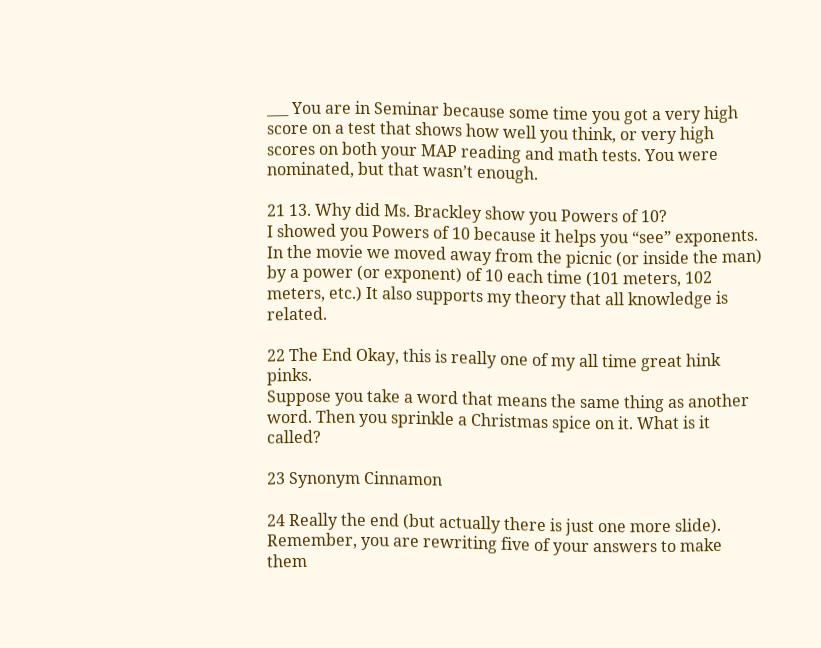___ You are in Seminar because some time you got a very high score on a test that shows how well you think, or very high scores on both your MAP reading and math tests. You were nominated, but that wasn’t enough.

21 13. Why did Ms. Brackley show you Powers of 10?
I showed you Powers of 10 because it helps you “see” exponents. In the movie we moved away from the picnic (or inside the man) by a power (or exponent) of 10 each time (101 meters, 102 meters, etc.) It also supports my theory that all knowledge is related.

22 The End Okay, this is really one of my all time great hink pinks.
Suppose you take a word that means the same thing as another word. Then you sprinkle a Christmas spice on it. What is it called?

23 Synonym Cinnamon

24 Really the end (but actually there is just one more slide).
Remember, you are rewriting five of your answers to make them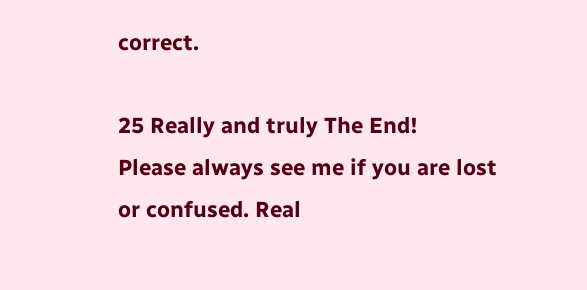correct.

25 Really and truly The End!
Please always see me if you are lost or confused. Real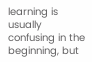learning is usually confusing in the beginning, but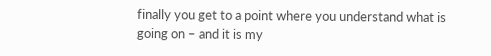finally you get to a point where you understand what is going on – and it is my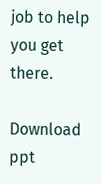job to help you get there.

Download ppt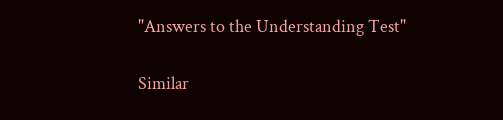"Answers to the Understanding Test"

Similar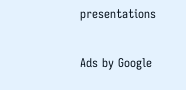presentations

Ads by Google